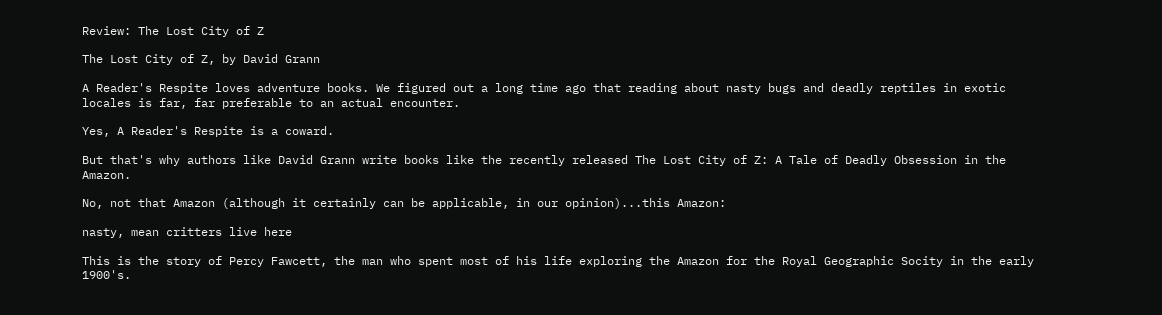Review: The Lost City of Z

The Lost City of Z, by David Grann

A Reader's Respite loves adventure books. We figured out a long time ago that reading about nasty bugs and deadly reptiles in exotic locales is far, far preferable to an actual encounter.

Yes, A Reader's Respite is a coward.

But that's why authors like David Grann write books like the recently released The Lost City of Z: A Tale of Deadly Obsession in the Amazon.

No, not that Amazon (although it certainly can be applicable, in our opinion)...this Amazon:

nasty, mean critters live here

This is the story of Percy Fawcett, the man who spent most of his life exploring the Amazon for the Royal Geographic Socity in the early 1900's.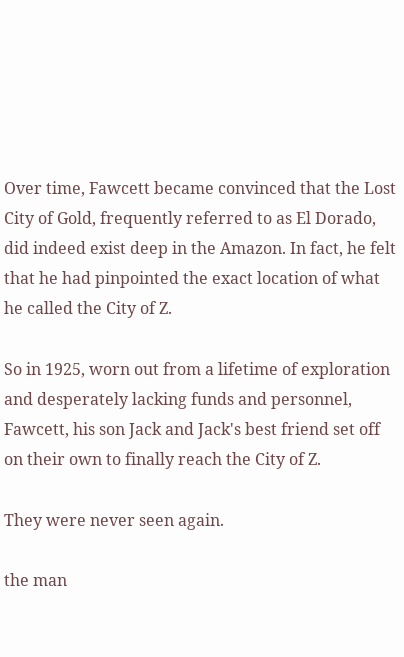Over time, Fawcett became convinced that the Lost City of Gold, frequently referred to as El Dorado, did indeed exist deep in the Amazon. In fact, he felt that he had pinpointed the exact location of what he called the City of Z.

So in 1925, worn out from a lifetime of exploration and desperately lacking funds and personnel, Fawcett, his son Jack and Jack's best friend set off on their own to finally reach the City of Z.

They were never seen again.

the man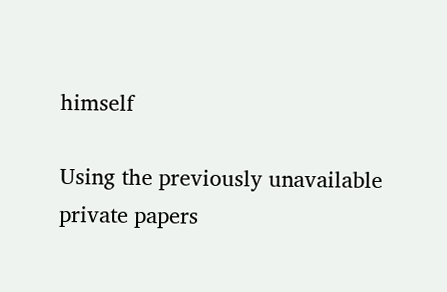himself

Using the previously unavailable private papers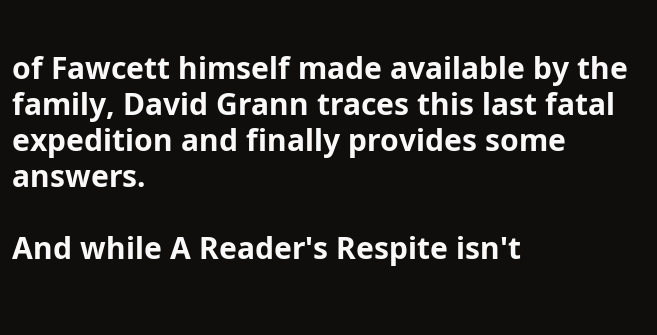of Fawcett himself made available by the family, David Grann traces this last fatal expedition and finally provides some answers.

And while A Reader's Respite isn't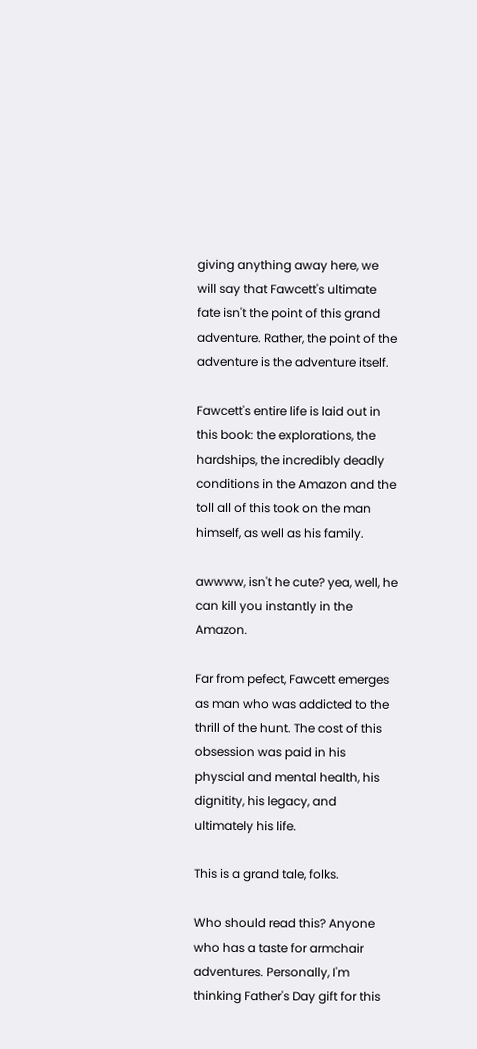giving anything away here, we will say that Fawcett's ultimate fate isn't the point of this grand adventure. Rather, the point of the adventure is the adventure itself.

Fawcett's entire life is laid out in this book: the explorations, the hardships, the incredibly deadly conditions in the Amazon and the toll all of this took on the man himself, as well as his family.

awwww, isn't he cute? yea, well, he can kill you instantly in the Amazon.

Far from pefect, Fawcett emerges as man who was addicted to the thrill of the hunt. The cost of this obsession was paid in his physcial and mental health, his dignitity, his legacy, and ultimately his life.

This is a grand tale, folks.

Who should read this? Anyone who has a taste for armchair adventures. Personally, I'm thinking Father's Day gift for this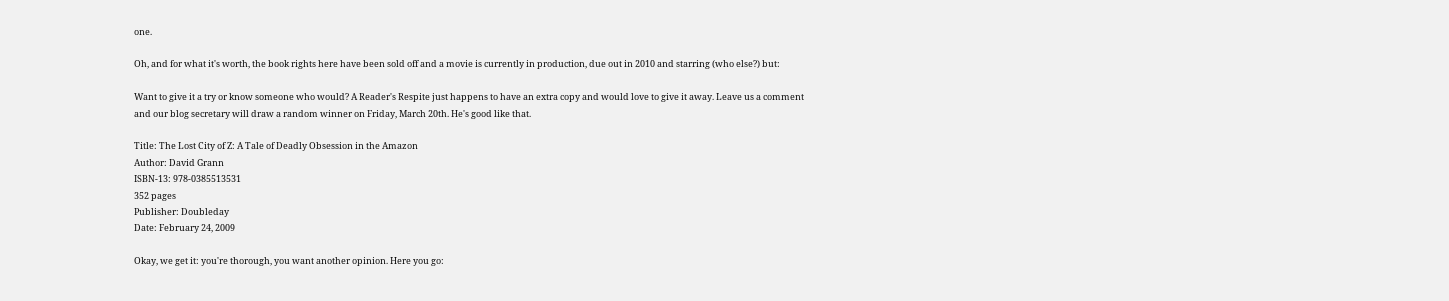one.

Oh, and for what it's worth, the book rights here have been sold off and a movie is currently in production, due out in 2010 and starring (who else?) but:

Want to give it a try or know someone who would? A Reader's Respite just happens to have an extra copy and would love to give it away. Leave us a comment and our blog secretary will draw a random winner on Friday, March 20th. He's good like that.

Title: The Lost City of Z: A Tale of Deadly Obsession in the Amazon
Author: David Grann
ISBN-13: 978-0385513531
352 pages
Publisher: Doubleday
Date: February 24, 2009

Okay, we get it: you're thorough, you want another opinion. Here you go: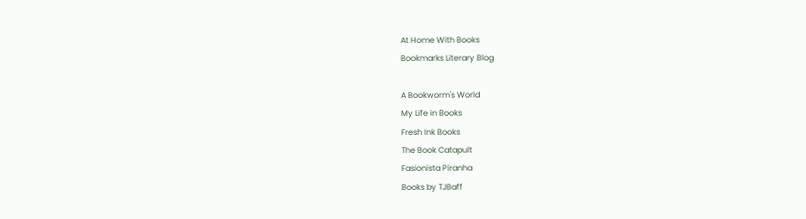At Home With Books
Bookmarks Literary Blog

A Bookworm's World
My Life in Books
Fresh Ink Books
The Book Catapult
Fasionista Piranha
Books by TJBaff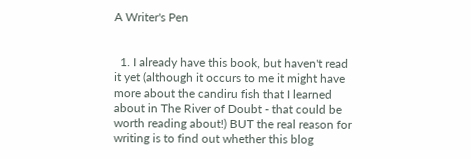A Writer's Pen


  1. I already have this book, but haven't read it yet (although it occurs to me it might have more about the candiru fish that I learned about in The River of Doubt - that could be worth reading about!) BUT the real reason for writing is to find out whether this blog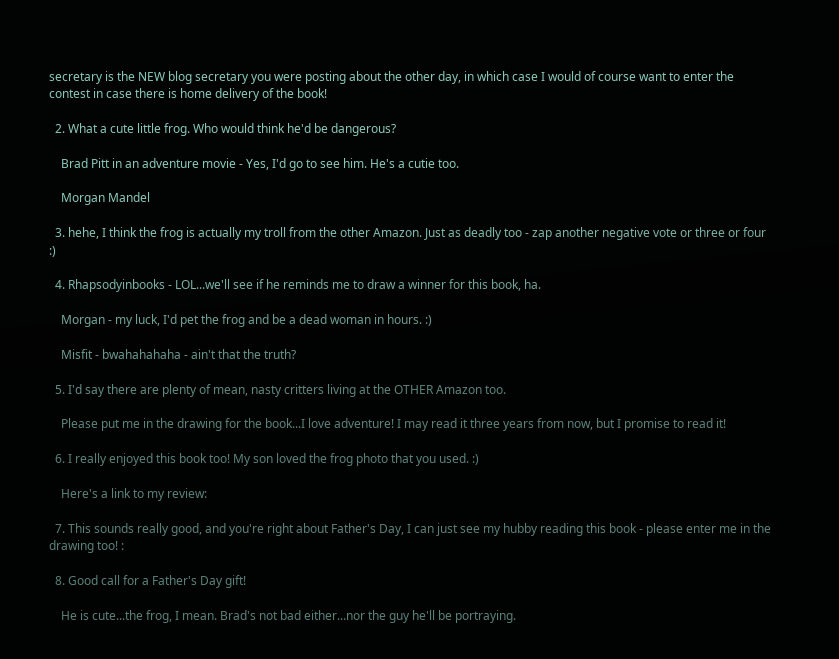secretary is the NEW blog secretary you were posting about the other day, in which case I would of course want to enter the contest in case there is home delivery of the book!

  2. What a cute little frog. Who would think he'd be dangerous?

    Brad Pitt in an adventure movie - Yes, I'd go to see him. He's a cutie too.

    Morgan Mandel

  3. hehe, I think the frog is actually my troll from the other Amazon. Just as deadly too - zap another negative vote or three or four :)

  4. Rhapsodyinbooks - LOL...we'll see if he reminds me to draw a winner for this book, ha.

    Morgan - my luck, I'd pet the frog and be a dead woman in hours. :)

    Misfit - bwahahahaha - ain't that the truth?

  5. I'd say there are plenty of mean, nasty critters living at the OTHER Amazon too.

    Please put me in the drawing for the book...I love adventure! I may read it three years from now, but I promise to read it!

  6. I really enjoyed this book too! My son loved the frog photo that you used. :)

    Here's a link to my review:

  7. This sounds really good, and you're right about Father's Day, I can just see my hubby reading this book - please enter me in the drawing too! :

  8. Good call for a Father's Day gift!

    He is cute...the frog, I mean. Brad's not bad either...nor the guy he'll be portraying.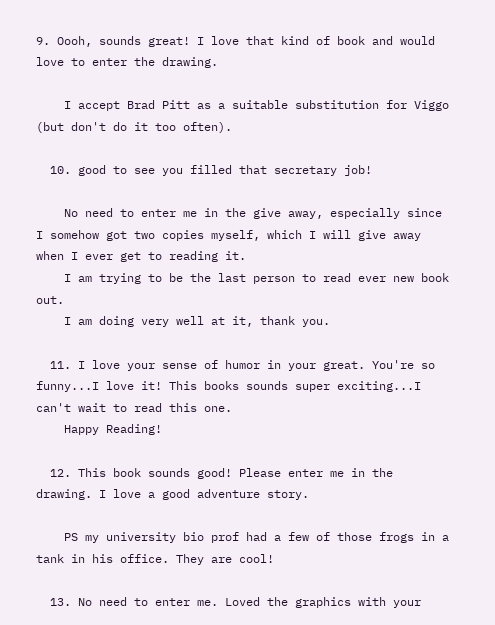9. Oooh, sounds great! I love that kind of book and would love to enter the drawing.

    I accept Brad Pitt as a suitable substitution for Viggo (but don't do it too often).

  10. good to see you filled that secretary job!

    No need to enter me in the give away, especially since I somehow got two copies myself, which I will give away when I ever get to reading it.
    I am trying to be the last person to read ever new book out.
    I am doing very well at it, thank you.

  11. I love your sense of humor in your great. You're so funny...I love it! This books sounds super exciting...I can't wait to read this one.
    Happy Reading!

  12. This book sounds good! Please enter me in the drawing. I love a good adventure story.

    PS my university bio prof had a few of those frogs in a tank in his office. They are cool!

  13. No need to enter me. Loved the graphics with your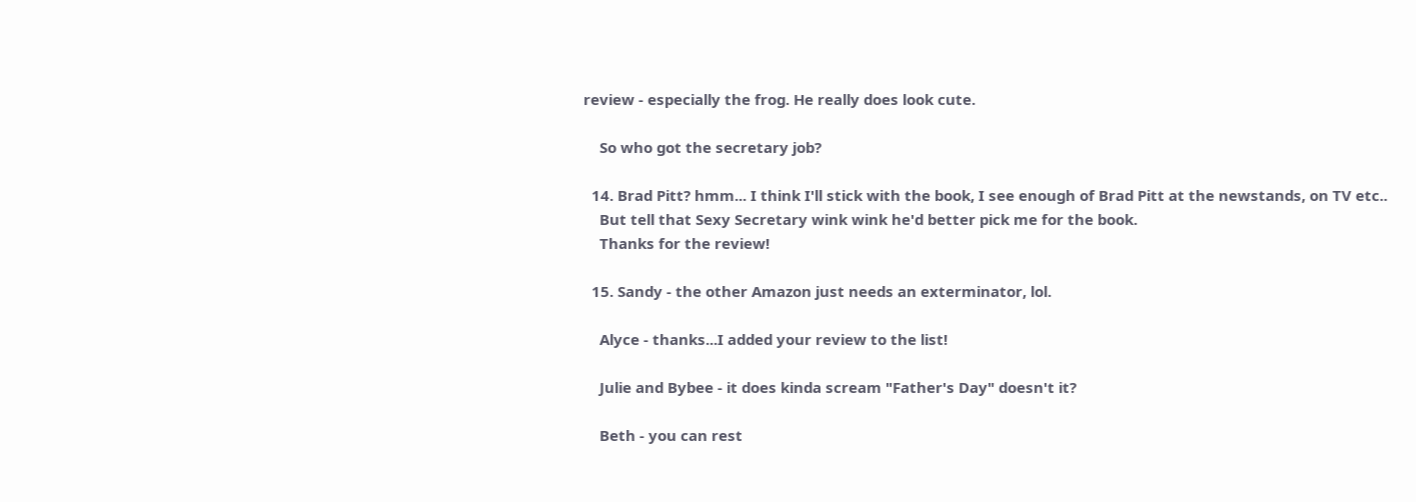review - especially the frog. He really does look cute.

    So who got the secretary job?

  14. Brad Pitt? hmm... I think I'll stick with the book, I see enough of Brad Pitt at the newstands, on TV etc..
    But tell that Sexy Secretary wink wink he'd better pick me for the book.
    Thanks for the review!

  15. Sandy - the other Amazon just needs an exterminator, lol.

    Alyce - thanks...I added your review to the list!

    Julie and Bybee - it does kinda scream "Father's Day" doesn't it?

    Beth - you can rest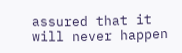assured that it will never happen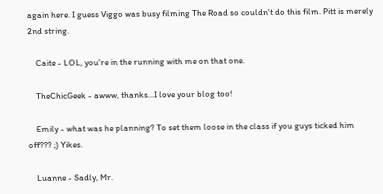again here. I guess Viggo was busy filming The Road so couldn't do this film. Pitt is merely 2nd string.

    Caite - LOL, you're in the running with me on that one.

    TheChicGeek - awww, thanks...I love your blog too!

    Emily - what was he planning? To set them loose in the class if you guys ticked him off??? ;) Yikes.

    Luanne - Sadly, Mr.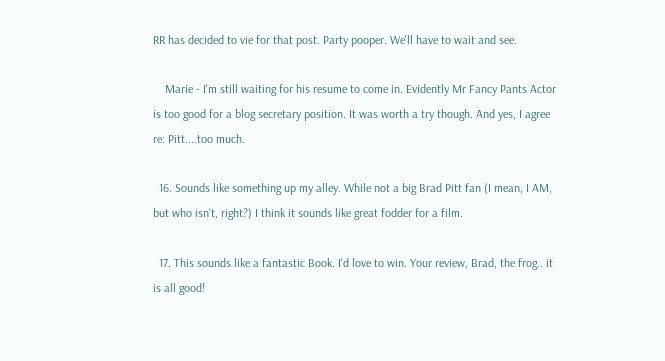RR has decided to vie for that post. Party pooper. We'll have to wait and see.

    Marie - I'm still waiting for his resume to come in. Evidently Mr Fancy Pants Actor is too good for a blog secretary position. It was worth a try though. And yes, I agree re: Pitt....too much.

  16. Sounds like something up my alley. While not a big Brad Pitt fan (I mean, I AM, but who isn't, right?) I think it sounds like great fodder for a film.

  17. This sounds like a fantastic Book. I'd love to win. Your review, Brad, the frog.. it is all good!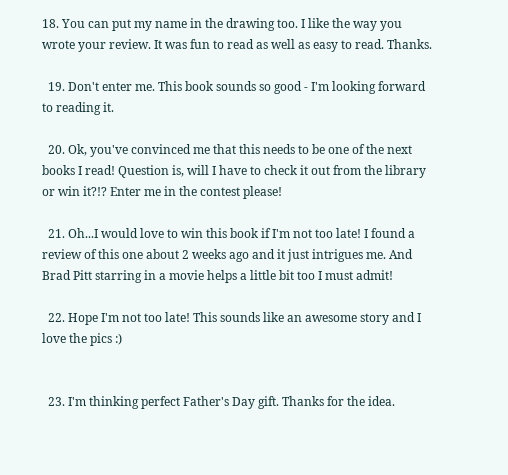18. You can put my name in the drawing too. I like the way you wrote your review. It was fun to read as well as easy to read. Thanks.

  19. Don't enter me. This book sounds so good - I'm looking forward to reading it.

  20. Ok, you've convinced me that this needs to be one of the next books I read! Question is, will I have to check it out from the library or win it?!? Enter me in the contest please!

  21. Oh...I would love to win this book if I'm not too late! I found a review of this one about 2 weeks ago and it just intrigues me. And Brad Pitt starring in a movie helps a little bit too I must admit!

  22. Hope I'm not too late! This sounds like an awesome story and I love the pics :)


  23. I'm thinking perfect Father's Day gift. Thanks for the idea.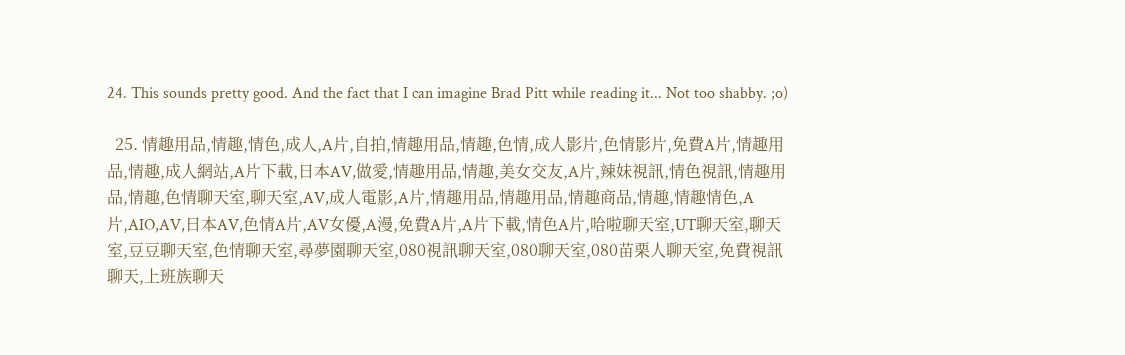24. This sounds pretty good. And the fact that I can imagine Brad Pitt while reading it... Not too shabby. ;o)

  25. 情趣用品,情趣,情色,成人,A片,自拍,情趣用品,情趣,色情,成人影片,色情影片,免費A片,情趣用品,情趣,成人網站,A片下載,日本AV,做愛,情趣用品,情趣,美女交友,A片,辣妹視訊,情色視訊,情趣用品,情趣,色情聊天室,聊天室,AV,成人電影,A片,情趣用品,情趣用品,情趣商品,情趣,情趣情色,A片,AIO,AV,日本AV,色情A片,AV女優,A漫,免費A片,A片下載,情色A片,哈啦聊天室,UT聊天室,聊天室,豆豆聊天室,色情聊天室,尋夢園聊天室,080視訊聊天室,080聊天室,080苗栗人聊天室,免費視訊聊天,上班族聊天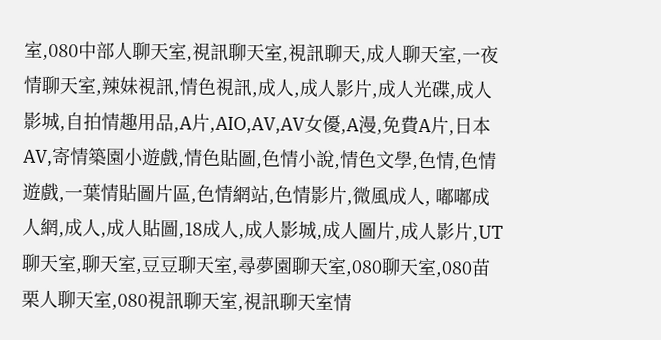室,080中部人聊天室,視訊聊天室,視訊聊天,成人聊天室,一夜情聊天室,辣妹視訊,情色視訊,成人,成人影片,成人光碟,成人影城,自拍情趣用品,A片,AIO,AV,AV女優,A漫,免費A片,日本AV,寄情築園小遊戲,情色貼圖,色情小說,情色文學,色情,色情遊戲,一葉情貼圖片區,色情網站,色情影片,微風成人, 嘟嘟成人網,成人,成人貼圖,18成人,成人影城,成人圖片,成人影片,UT聊天室,聊天室,豆豆聊天室,尋夢園聊天室,080聊天室,080苗栗人聊天室,080視訊聊天室,視訊聊天室情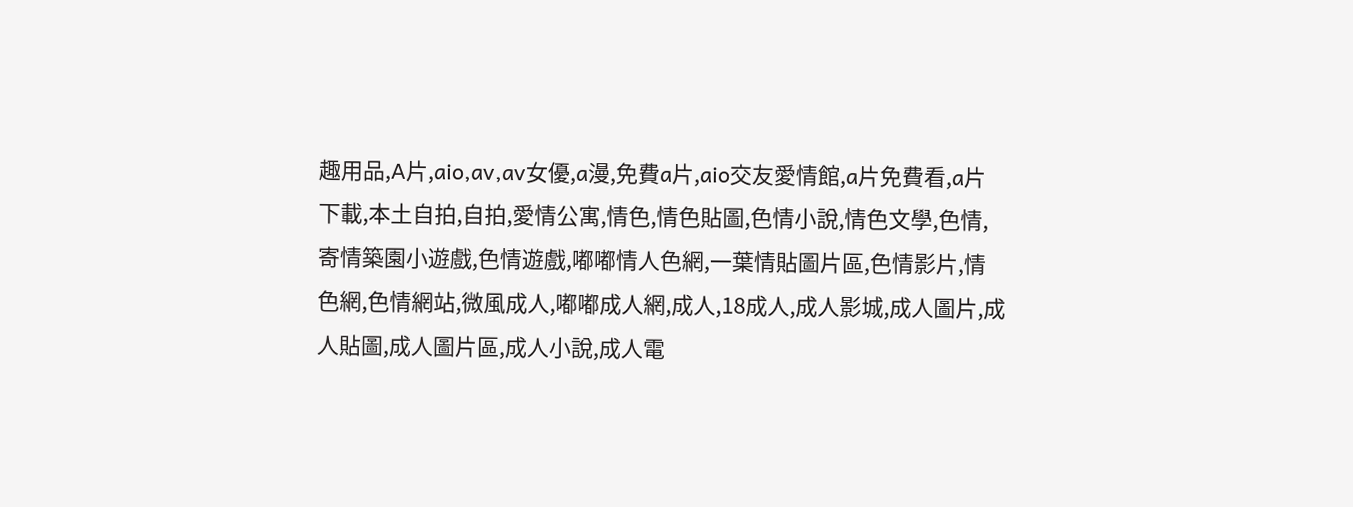趣用品,A片,aio,av,av女優,a漫,免費a片,aio交友愛情館,a片免費看,a片下載,本土自拍,自拍,愛情公寓,情色,情色貼圖,色情小說,情色文學,色情,寄情築園小遊戲,色情遊戲,嘟嘟情人色網,一葉情貼圖片區,色情影片,情色網,色情網站,微風成人,嘟嘟成人網,成人,18成人,成人影城,成人圖片,成人貼圖,成人圖片區,成人小說,成人電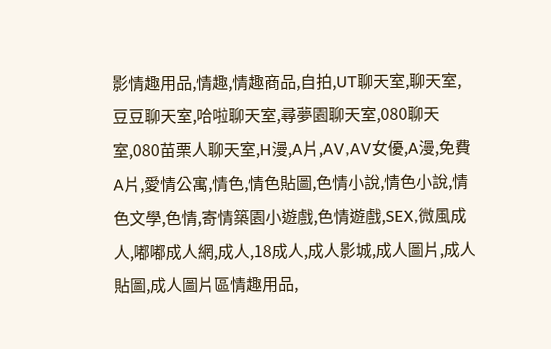影情趣用品,情趣,情趣商品,自拍,UT聊天室,聊天室,豆豆聊天室,哈啦聊天室,尋夢園聊天室,080聊天室,080苗栗人聊天室,H漫,A片,AV,AV女優,A漫,免費A片,愛情公寓,情色,情色貼圖,色情小說,情色小說,情色文學,色情,寄情築園小遊戲,色情遊戲,SEX,微風成人,嘟嘟成人網,成人,18成人,成人影城,成人圖片,成人貼圖,成人圖片區情趣用品,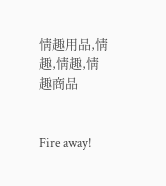情趣用品,情趣,情趣,情趣商品


Fire away!